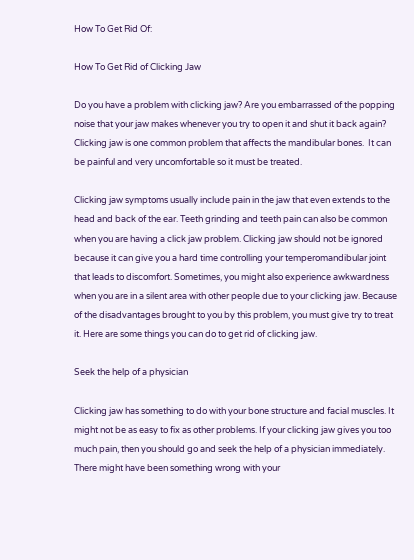How To Get Rid Of:

How To Get Rid of Clicking Jaw

Do you have a problem with clicking jaw? Are you embarrassed of the popping noise that your jaw makes whenever you try to open it and shut it back again? Clicking jaw is one common problem that affects the mandibular bones.  It can be painful and very uncomfortable so it must be treated.

Clicking jaw symptoms usually include pain in the jaw that even extends to the head and back of the ear. Teeth grinding and teeth pain can also be common when you are having a click jaw problem. Clicking jaw should not be ignored because it can give you a hard time controlling your temperomandibular joint that leads to discomfort. Sometimes, you might also experience awkwardness when you are in a silent area with other people due to your clicking jaw. Because of the disadvantages brought to you by this problem, you must give try to treat it. Here are some things you can do to get rid of clicking jaw.

Seek the help of a physician

Clicking jaw has something to do with your bone structure and facial muscles. It might not be as easy to fix as other problems. If your clicking jaw gives you too much pain, then you should go and seek the help of a physician immediately. There might have been something wrong with your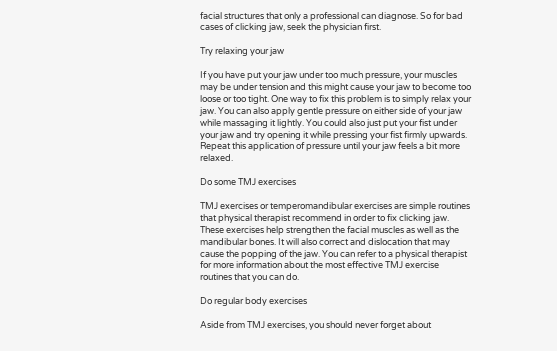facial structures that only a professional can diagnose. So for bad cases of clicking jaw, seek the physician first.

Try relaxing your jaw

If you have put your jaw under too much pressure, your muscles may be under tension and this might cause your jaw to become too loose or too tight. One way to fix this problem is to simply relax your jaw. You can also apply gentle pressure on either side of your jaw while massaging it lightly. You could also just put your fist under your jaw and try opening it while pressing your fist firmly upwards. Repeat this application of pressure until your jaw feels a bit more relaxed.

Do some TMJ exercises

TMJ exercises or temperomandibular exercises are simple routines that physical therapist recommend in order to fix clicking jaw. These exercises help strengthen the facial muscles as well as the mandibular bones. It will also correct and dislocation that may cause the popping of the jaw. You can refer to a physical therapist for more information about the most effective TMJ exercise routines that you can do.

Do regular body exercises

Aside from TMJ exercises, you should never forget about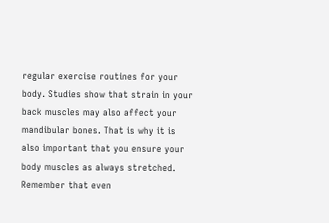regular exercise routines for your body. Studies show that strain in your back muscles may also affect your mandibular bones. That is why it is also important that you ensure your body muscles as always stretched. Remember that even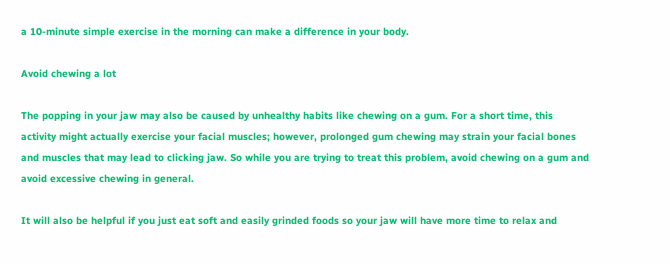a 10-minute simple exercise in the morning can make a difference in your body.

Avoid chewing a lot

The popping in your jaw may also be caused by unhealthy habits like chewing on a gum. For a short time, this activity might actually exercise your facial muscles; however, prolonged gum chewing may strain your facial bones and muscles that may lead to clicking jaw. So while you are trying to treat this problem, avoid chewing on a gum and avoid excessive chewing in general.

It will also be helpful if you just eat soft and easily grinded foods so your jaw will have more time to relax and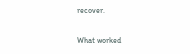recover.

What worked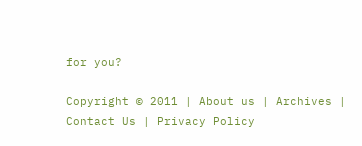for you?

Copyright © 2011 | About us | Archives | Contact Us | Privacy Policy